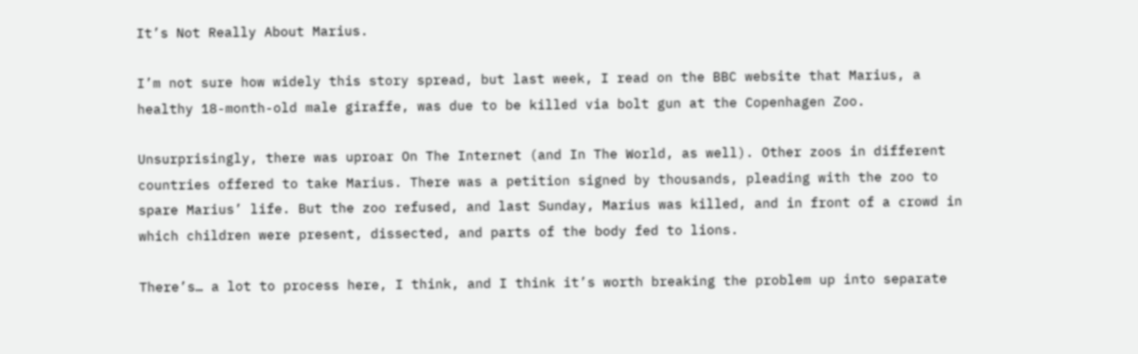It’s Not Really About Marius.

I’m not sure how widely this story spread, but last week, I read on the BBC website that Marius, a healthy 18-month-old male giraffe, was due to be killed via bolt gun at the Copenhagen Zoo.

Unsurprisingly, there was uproar On The Internet (and In The World, as well). Other zoos in different countries offered to take Marius. There was a petition signed by thousands, pleading with the zoo to spare Marius’ life. But the zoo refused, and last Sunday, Marius was killed, and in front of a crowd in which children were present, dissected, and parts of the body fed to lions.

There’s… a lot to process here, I think, and I think it’s worth breaking the problem up into separate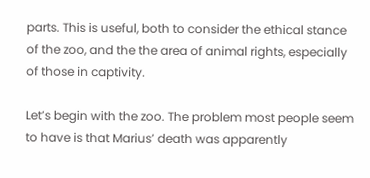parts. This is useful, both to consider the ethical stance of the zoo, and the the area of animal rights, especially of those in captivity.

Let’s begin with the zoo. The problem most people seem to have is that Marius’ death was apparently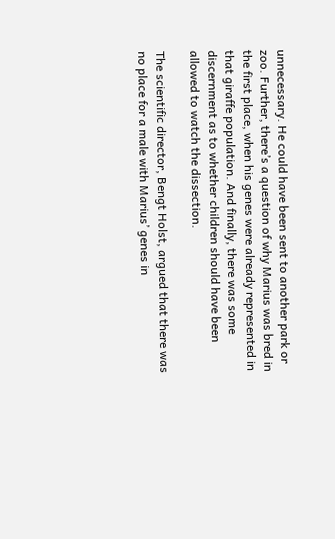unnecessary. He could have been sent to another park or zoo. Further, there’s a question of why Marius was bred in the first place, when his genes were already represented in that giraffe population. And finally, there was some discernment as to whether children should have been allowed to watch the dissection.

The scientific director, Bengt Holst, argued that there was no place for a male with Marius’ genes in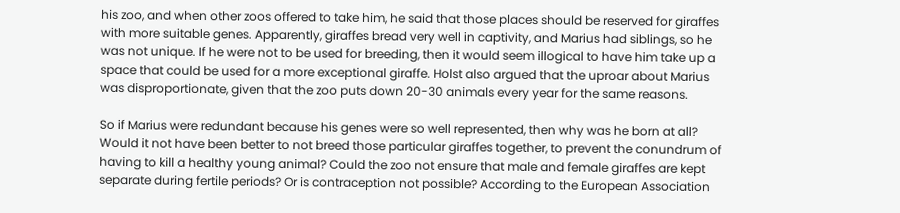his zoo, and when other zoos offered to take him, he said that those places should be reserved for giraffes with more suitable genes. Apparently, giraffes bread very well in captivity, and Marius had siblings, so he was not unique. If he were not to be used for breeding, then it would seem illogical to have him take up a space that could be used for a more exceptional giraffe. Holst also argued that the uproar about Marius was disproportionate, given that the zoo puts down 20-30 animals every year for the same reasons.

So if Marius were redundant because his genes were so well represented, then why was he born at all? Would it not have been better to not breed those particular giraffes together, to prevent the conundrum of having to kill a healthy young animal? Could the zoo not ensure that male and female giraffes are kept separate during fertile periods? Or is contraception not possible? According to the European Association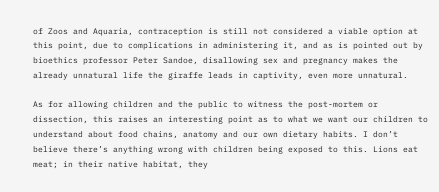of Zoos and Aquaria, contraception is still not considered a viable option at this point, due to complications in administering it, and as is pointed out by bioethics professor Peter Sandoe, disallowing sex and pregnancy makes the already unnatural life the giraffe leads in captivity, even more unnatural.

As for allowing children and the public to witness the post-mortem or dissection, this raises an interesting point as to what we want our children to understand about food chains, anatomy and our own dietary habits. I don’t believe there’s anything wrong with children being exposed to this. Lions eat meat; in their native habitat, they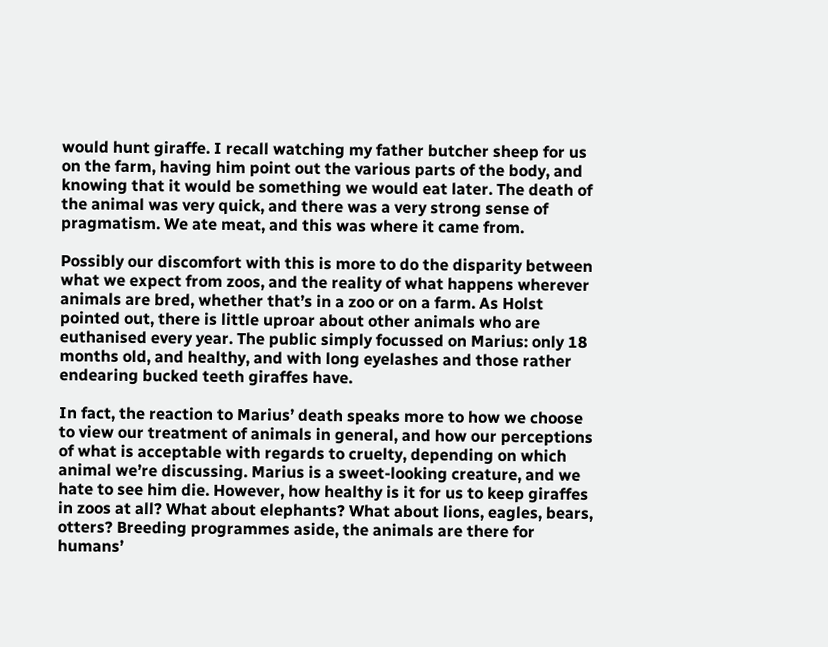would hunt giraffe. I recall watching my father butcher sheep for us on the farm, having him point out the various parts of the body, and knowing that it would be something we would eat later. The death of the animal was very quick, and there was a very strong sense of pragmatism. We ate meat, and this was where it came from.

Possibly our discomfort with this is more to do the disparity between what we expect from zoos, and the reality of what happens wherever animals are bred, whether that’s in a zoo or on a farm. As Holst pointed out, there is little uproar about other animals who are euthanised every year. The public simply focussed on Marius: only 18 months old, and healthy, and with long eyelashes and those rather endearing bucked teeth giraffes have.

In fact, the reaction to Marius’ death speaks more to how we choose to view our treatment of animals in general, and how our perceptions of what is acceptable with regards to cruelty, depending on which animal we’re discussing. Marius is a sweet-looking creature, and we hate to see him die. However, how healthy is it for us to keep giraffes in zoos at all? What about elephants? What about lions, eagles, bears, otters? Breeding programmes aside, the animals are there for humans’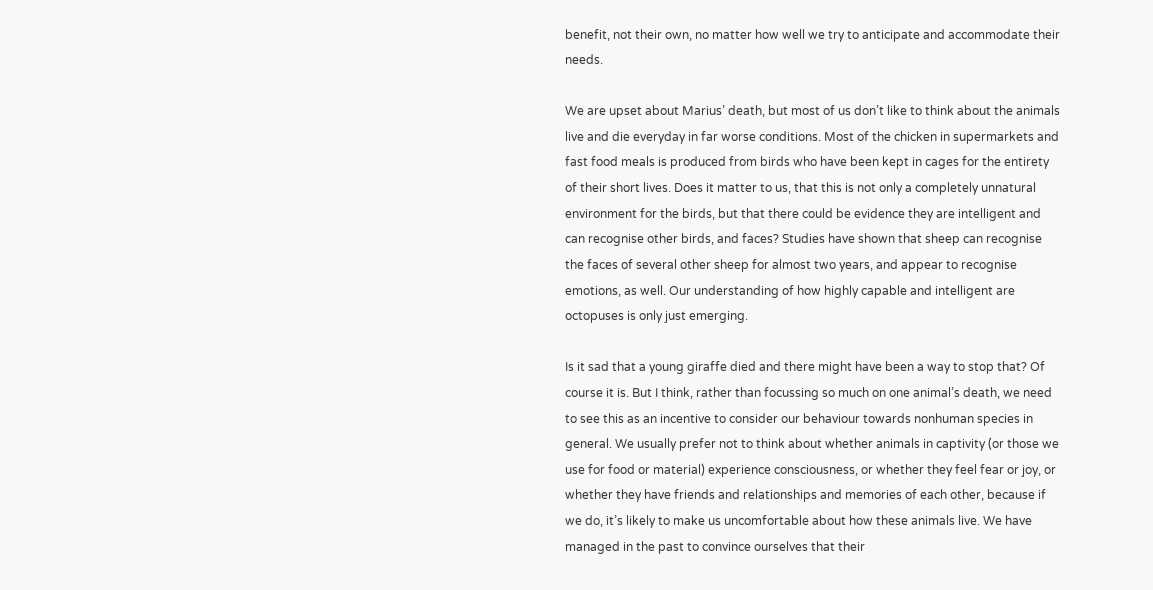benefit, not their own, no matter how well we try to anticipate and accommodate their needs.

We are upset about Marius’ death, but most of us don’t like to think about the animals live and die everyday in far worse conditions. Most of the chicken in supermarkets and fast food meals is produced from birds who have been kept in cages for the entirety of their short lives. Does it matter to us, that this is not only a completely unnatural environment for the birds, but that there could be evidence they are intelligent and can recognise other birds, and faces? Studies have shown that sheep can recognise the faces of several other sheep for almost two years, and appear to recognise emotions, as well. Our understanding of how highly capable and intelligent are octopuses is only just emerging.

Is it sad that a young giraffe died and there might have been a way to stop that? Of course it is. But I think, rather than focussing so much on one animal’s death, we need to see this as an incentive to consider our behaviour towards nonhuman species in general. We usually prefer not to think about whether animals in captivity (or those we use for food or material) experience consciousness, or whether they feel fear or joy, or whether they have friends and relationships and memories of each other, because if we do, it’s likely to make us uncomfortable about how these animals live. We have managed in the past to convince ourselves that their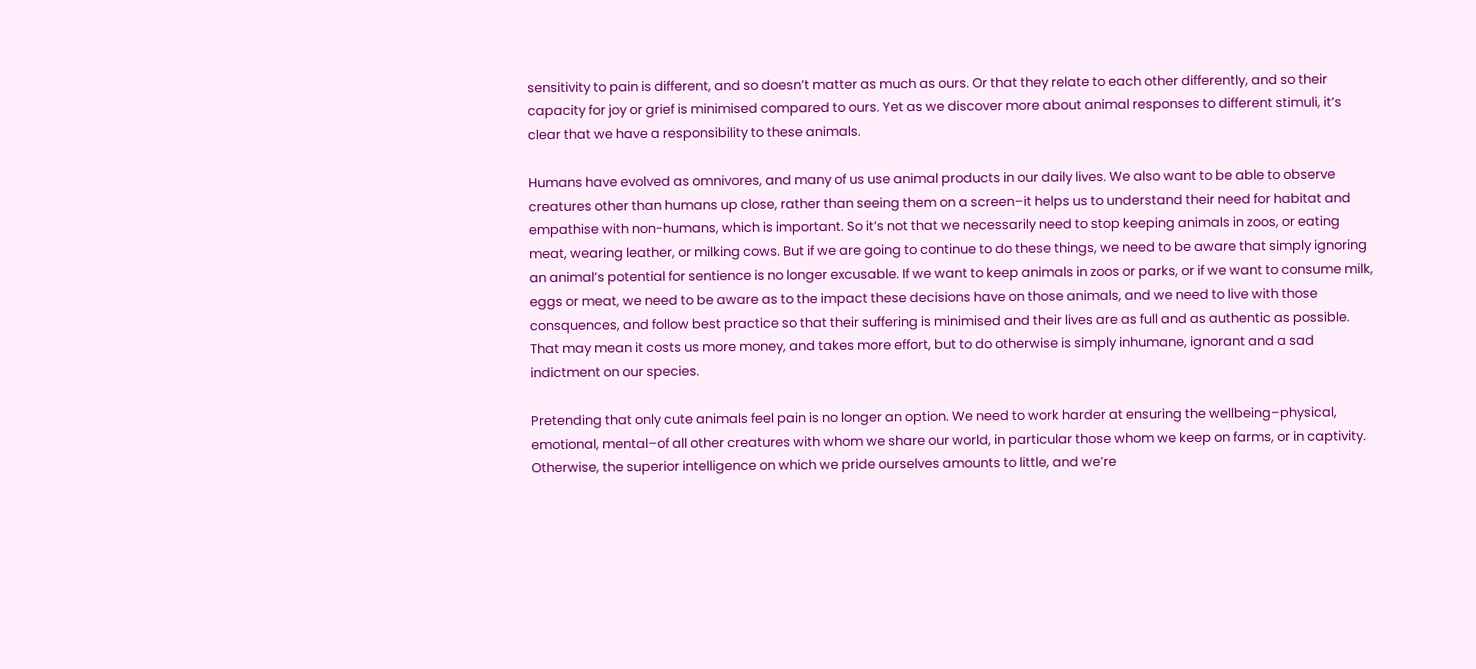sensitivity to pain is different, and so doesn’t matter as much as ours. Or that they relate to each other differently, and so their capacity for joy or grief is minimised compared to ours. Yet as we discover more about animal responses to different stimuli, it’s clear that we have a responsibility to these animals.

Humans have evolved as omnivores, and many of us use animal products in our daily lives. We also want to be able to observe creatures other than humans up close, rather than seeing them on a screen–it helps us to understand their need for habitat and empathise with non-humans, which is important. So it’s not that we necessarily need to stop keeping animals in zoos, or eating meat, wearing leather, or milking cows. But if we are going to continue to do these things, we need to be aware that simply ignoring an animal’s potential for sentience is no longer excusable. If we want to keep animals in zoos or parks, or if we want to consume milk, eggs or meat, we need to be aware as to the impact these decisions have on those animals, and we need to live with those consquences, and follow best practice so that their suffering is minimised and their lives are as full and as authentic as possible. That may mean it costs us more money, and takes more effort, but to do otherwise is simply inhumane, ignorant and a sad indictment on our species.

Pretending that only cute animals feel pain is no longer an option. We need to work harder at ensuring the wellbeing–physical, emotional, mental–of all other creatures with whom we share our world, in particular those whom we keep on farms, or in captivity. Otherwise, the superior intelligence on which we pride ourselves amounts to little, and we’re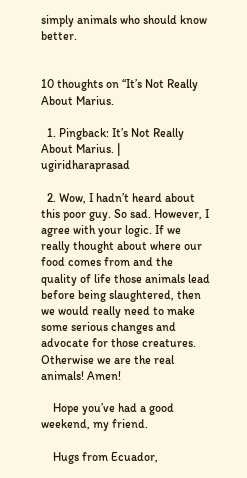simply animals who should know better.


10 thoughts on “It’s Not Really About Marius.

  1. Pingback: It’s Not Really About Marius. | ugiridharaprasad

  2. Wow, I hadn’t heard about this poor guy. So sad. However, I agree with your logic. If we really thought about where our food comes from and the quality of life those animals lead before being slaughtered, then we would really need to make some serious changes and advocate for those creatures. Otherwise we are the real animals! Amen!

    Hope you’ve had a good weekend, my friend.

    Hugs from Ecuador,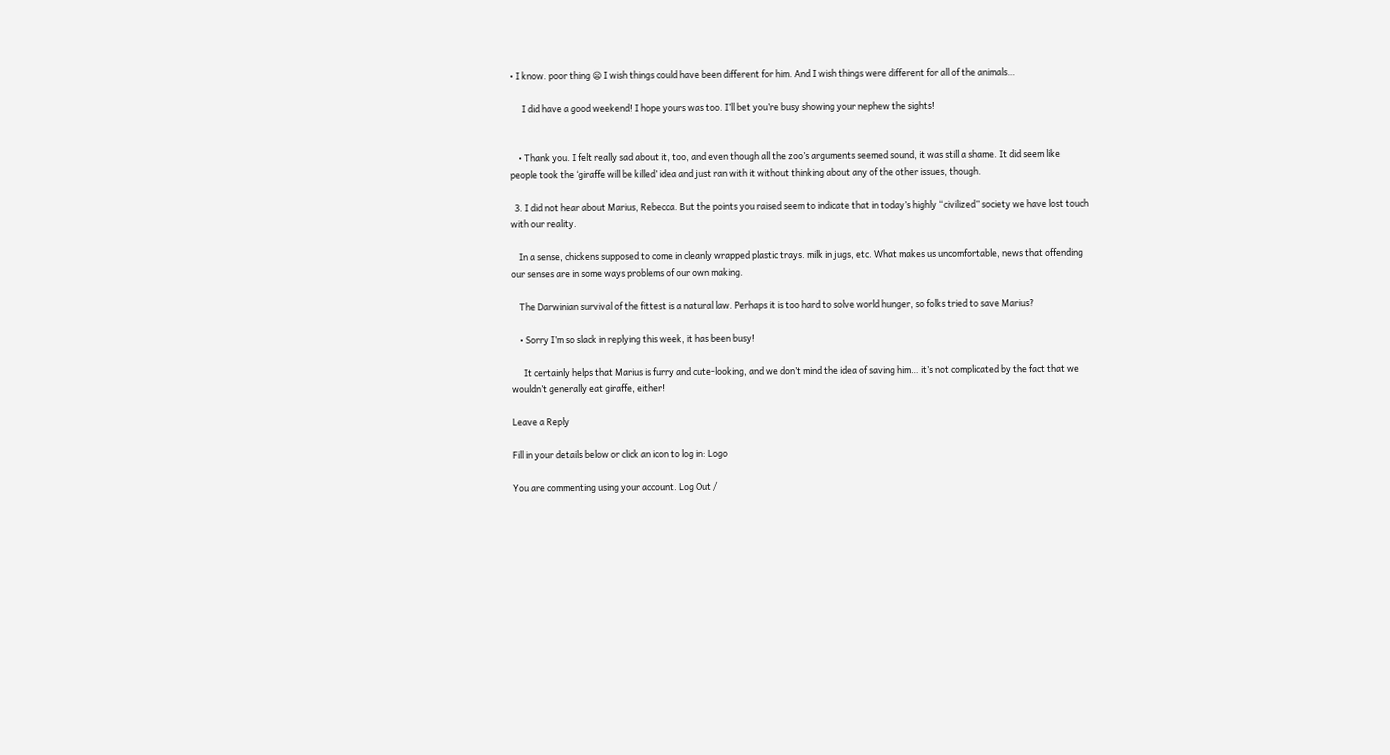• I know. poor thing 😦 I wish things could have been different for him. And I wish things were different for all of the animals…

      I did have a good weekend! I hope yours was too. I’ll bet you’re busy showing your nephew the sights!


    • Thank you. I felt really sad about it, too, and even though all the zoo’s arguments seemed sound, it was still a shame. It did seem like people took the ‘giraffe will be killed’ idea and just ran with it without thinking about any of the other issues, though.

  3. I did not hear about Marius, Rebecca. But the points you raised seem to indicate that in today’s highly “civilized” society we have lost touch with our reality.

    In a sense, chickens supposed to come in cleanly wrapped plastic trays. milk in jugs, etc. What makes us uncomfortable, news that offending our senses are in some ways problems of our own making.

    The Darwinian survival of the fittest is a natural law. Perhaps it is too hard to solve world hunger, so folks tried to save Marius?

    • Sorry I’m so slack in replying this week, it has been busy!

      It certainly helps that Marius is furry and cute-looking, and we don’t mind the idea of saving him… it’s not complicated by the fact that we wouldn’t generally eat giraffe, either!

Leave a Reply

Fill in your details below or click an icon to log in: Logo

You are commenting using your account. Log Out /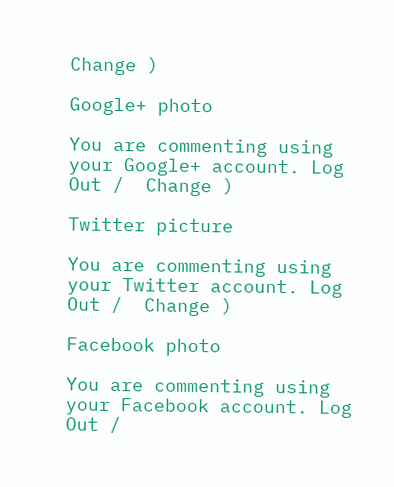Change )

Google+ photo

You are commenting using your Google+ account. Log Out /  Change )

Twitter picture

You are commenting using your Twitter account. Log Out /  Change )

Facebook photo

You are commenting using your Facebook account. Log Out /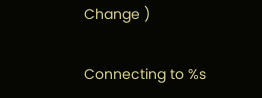Change )


Connecting to %s